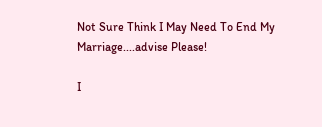Not Sure Think I May Need To End My Marriage....advise Please!

I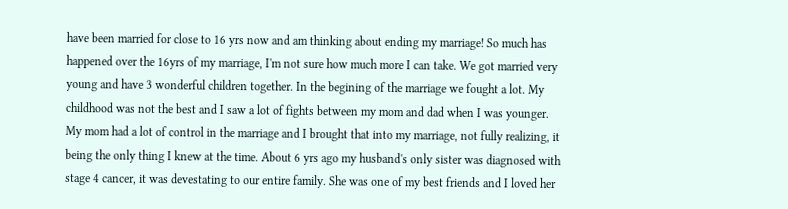have been married for close to 16 yrs now and am thinking about ending my marriage! So much has happened over the 16yrs of my marriage, I'm not sure how much more I can take. We got married very young and have 3 wonderful children together. In the begining of the marriage we fought a lot. My childhood was not the best and I saw a lot of fights between my mom and dad when I was younger. My mom had a lot of control in the marriage and I brought that into my marriage, not fully realizing, it being the only thing I knew at the time. About 6 yrs ago my husband's only sister was diagnosed with stage 4 cancer, it was devestating to our entire family. She was one of my best friends and I loved her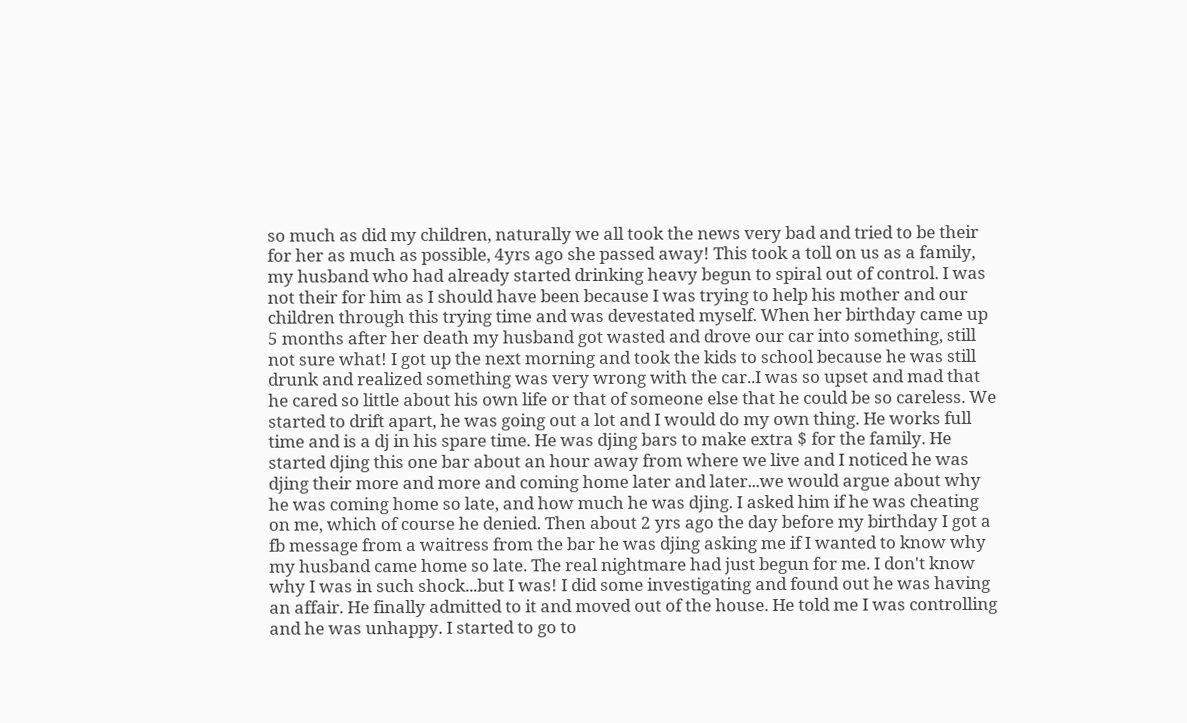so much as did my children, naturally we all took the news very bad and tried to be their for her as much as possible, 4yrs ago she passed away! This took a toll on us as a family, my husband who had already started drinking heavy begun to spiral out of control. I was not their for him as I should have been because I was trying to help his mother and our children through this trying time and was devestated myself. When her birthday came up 5 months after her death my husband got wasted and drove our car into something, still not sure what! I got up the next morning and took the kids to school because he was still drunk and realized something was very wrong with the car..I was so upset and mad that he cared so little about his own life or that of someone else that he could be so careless. We started to drift apart, he was going out a lot and I would do my own thing. He works full time and is a dj in his spare time. He was djing bars to make extra $ for the family. He started djing this one bar about an hour away from where we live and I noticed he was djing their more and more and coming home later and later...we would argue about why he was coming home so late, and how much he was djing. I asked him if he was cheating on me, which of course he denied. Then about 2 yrs ago the day before my birthday I got a fb message from a waitress from the bar he was djing asking me if I wanted to know why my husband came home so late. The real nightmare had just begun for me. I don't know why I was in such shock...but I was! I did some investigating and found out he was having an affair. He finally admitted to it and moved out of the house. He told me I was controlling and he was unhappy. I started to go to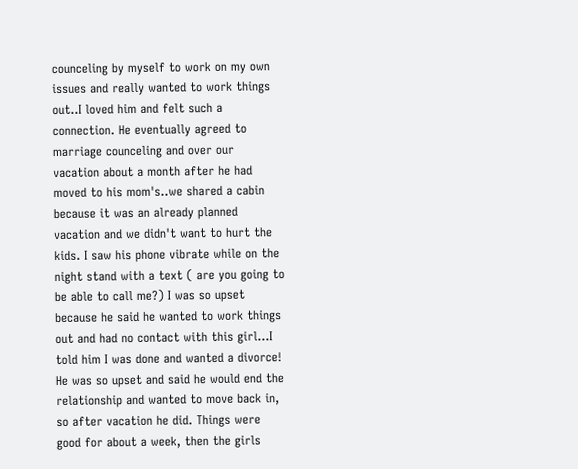counceling by myself to work on my own issues and really wanted to work things out..I loved him and felt such a connection. He eventually agreed to marriage counceling and over our vacation about a month after he had moved to his mom's..we shared a cabin because it was an already planned vacation and we didn't want to hurt the kids. I saw his phone vibrate while on the night stand with a text ( are you going to be able to call me?) I was so upset because he said he wanted to work things out and had no contact with this girl...I told him I was done and wanted a divorce! He was so upset and said he would end the relationship and wanted to move back in, so after vacation he did. Things were good for about a week, then the girls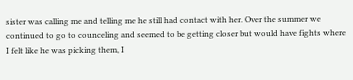sister was calling me and telling me he still had contact with her. Over the summer we continued to go to counceling and seemed to be getting closer but would have fights where I felt like he was picking them, I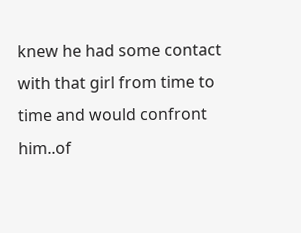knew he had some contact with that girl from time to time and would confront him..of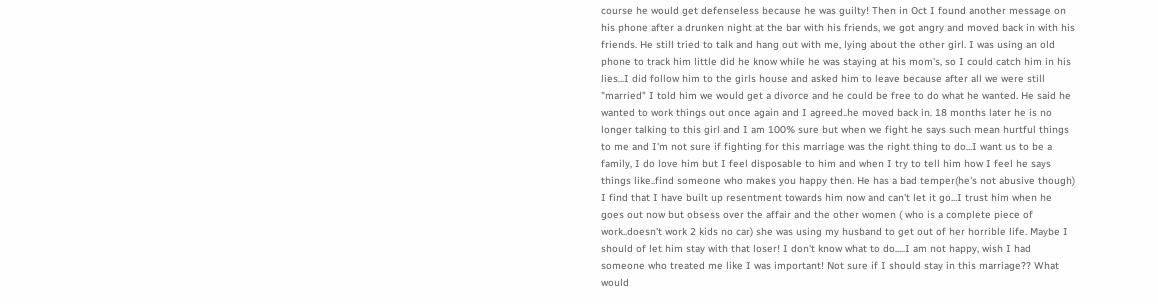course he would get defenseless because he was guilty! Then in Oct I found another message on his phone after a drunken night at the bar with his friends, we got angry and moved back in with his friends. He still tried to talk and hang out with me, lying about the other girl. I was using an old phone to track him little did he know while he was staying at his mom's, so I could catch him in his lies...I did follow him to the girls house and asked him to leave because after all we were still "married" I told him we would get a divorce and he could be free to do what he wanted. He said he wanted to work things out once again and I agreed..he moved back in. 18 months later he is no longer talking to this girl and I am 100% sure but when we fight he says such mean hurtful things to me and I'm not sure if fighting for this marriage was the right thing to do...I want us to be a family, I do love him but I feel disposable to him and when I try to tell him how I feel he says things like..find someone who makes you happy then. He has a bad temper(he's not abusive though) I find that I have built up resentment towards him now and can't let it go...I trust him when he goes out now but obsess over the affair and the other women ( who is a complete piece of work..doesn't work 2 kids no car) she was using my husband to get out of her horrible life. Maybe I should of let him stay with that loser! I don't know what to do.....I am not happy, wish I had someone who treated me like I was important! Not sure if I should stay in this marriage?? What would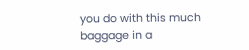you do with this much baggage in a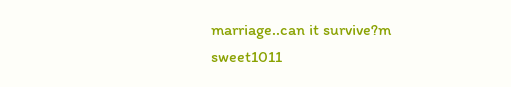marriage..can it survive?m
sweet1011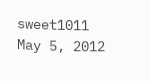sweet1011
May 5, 2012